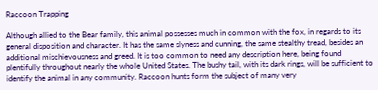Raccoon Trapping

Although allied to the Bear family, this animal possesses much in common with the fox, in regards to its general disposition and character. It has the same slyness and cunning, the same stealthy tread, besides an additional mischievousness and greed. It is too common to need any description here, being found plentifully throughout nearly the whole United States. The bushy tail, with its dark rings, will be sufficient to identify the animal in any community. Raccoon hunts form the subject of many very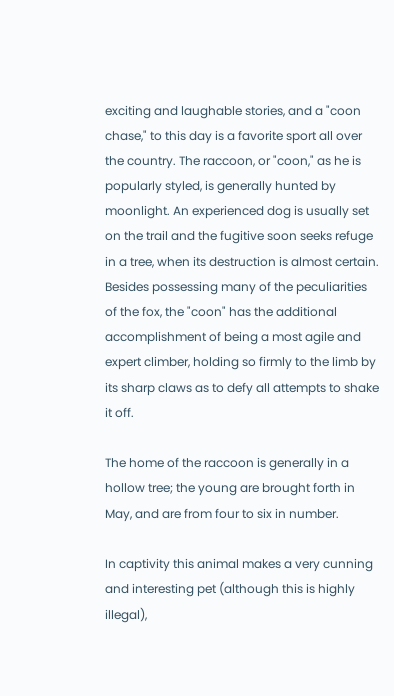exciting and laughable stories, and a "coon chase," to this day is a favorite sport all over the country. The raccoon, or "coon," as he is popularly styled, is generally hunted by moonlight. An experienced dog is usually set on the trail and the fugitive soon seeks refuge in a tree, when its destruction is almost certain.  Besides possessing many of the peculiarities of the fox, the "coon" has the additional accomplishment of being a most agile and expert climber, holding so firmly to the limb by its sharp claws as to defy all attempts to shake it off.

The home of the raccoon is generally in a hollow tree; the young are brought forth in May, and are from four to six in number.

In captivity this animal makes a very cunning and interesting pet (although this is highly illegal),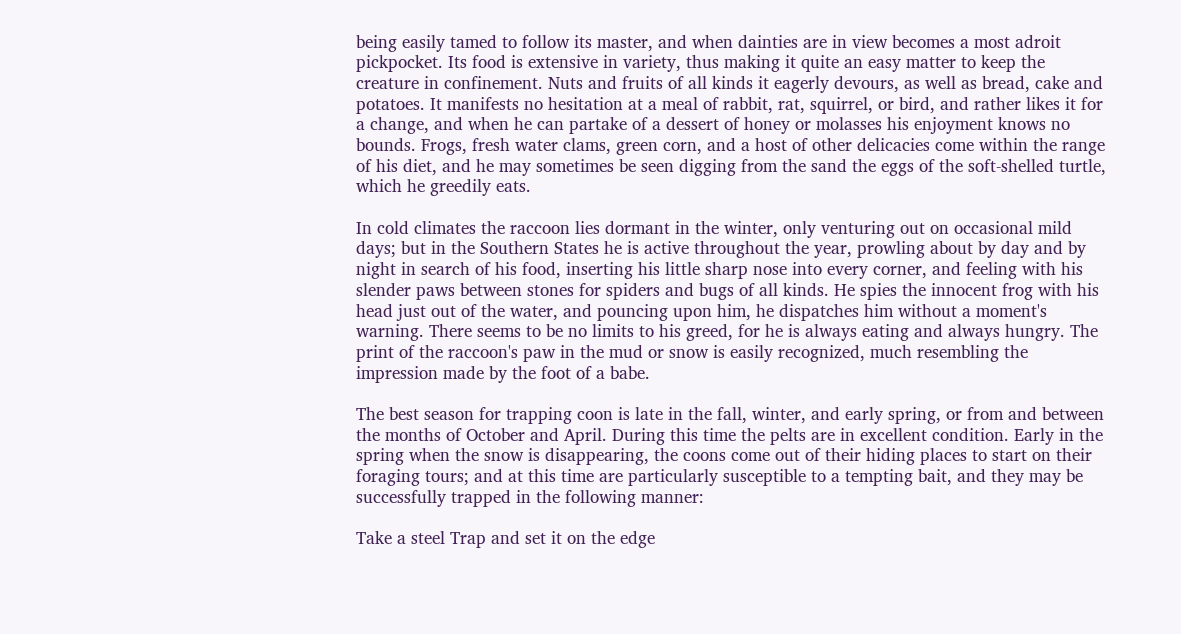being easily tamed to follow its master, and when dainties are in view becomes a most adroit pickpocket. Its food is extensive in variety, thus making it quite an easy matter to keep the creature in confinement. Nuts and fruits of all kinds it eagerly devours, as well as bread, cake and potatoes. It manifests no hesitation at a meal of rabbit, rat, squirrel, or bird, and rather likes it for a change, and when he can partake of a dessert of honey or molasses his enjoyment knows no bounds. Frogs, fresh water clams, green corn, and a host of other delicacies come within the range of his diet, and he may sometimes be seen digging from the sand the eggs of the soft-shelled turtle, which he greedily eats.

In cold climates the raccoon lies dormant in the winter, only venturing out on occasional mild days; but in the Southern States he is active throughout the year, prowling about by day and by night in search of his food, inserting his little sharp nose into every corner, and feeling with his slender paws between stones for spiders and bugs of all kinds. He spies the innocent frog with his head just out of the water, and pouncing upon him, he dispatches him without a moment's warning. There seems to be no limits to his greed, for he is always eating and always hungry. The print of the raccoon's paw in the mud or snow is easily recognized, much resembling the impression made by the foot of a babe.

The best season for trapping coon is late in the fall, winter, and early spring, or from and between the months of October and April. During this time the pelts are in excellent condition. Early in the spring when the snow is disappearing, the coons come out of their hiding places to start on their foraging tours; and at this time are particularly susceptible to a tempting bait, and they may be successfully trapped in the following manner:

Take a steel Trap and set it on the edge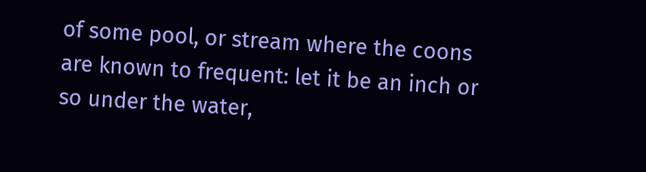of some pool, or stream where the coons are known to frequent: let it be an inch or so under the water,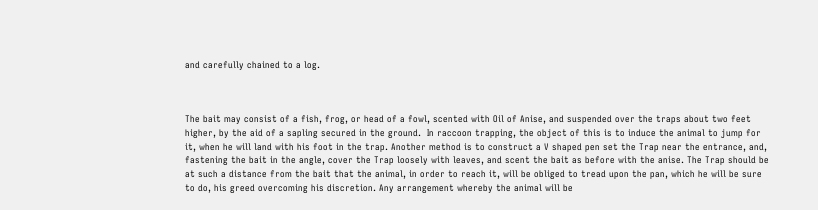and carefully chained to a log.



The bait may consist of a fish, frog, or head of a fowl, scented with Oil of Anise, and suspended over the traps about two feet higher, by the aid of a sapling secured in the ground.  In raccoon trapping, the object of this is to induce the animal to jump for it, when he will land with his foot in the trap. Another method is to construct a V shaped pen set the Trap near the entrance, and, fastening the bait in the angle, cover the Trap loosely with leaves, and scent the bait as before with the anise. The Trap should be at such a distance from the bait that the animal, in order to reach it, will be obliged to tread upon the pan, which he will be sure to do, his greed overcoming his discretion. Any arrangement whereby the animal will be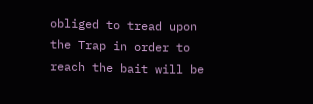obliged to tread upon the Trap in order to reach the bait will be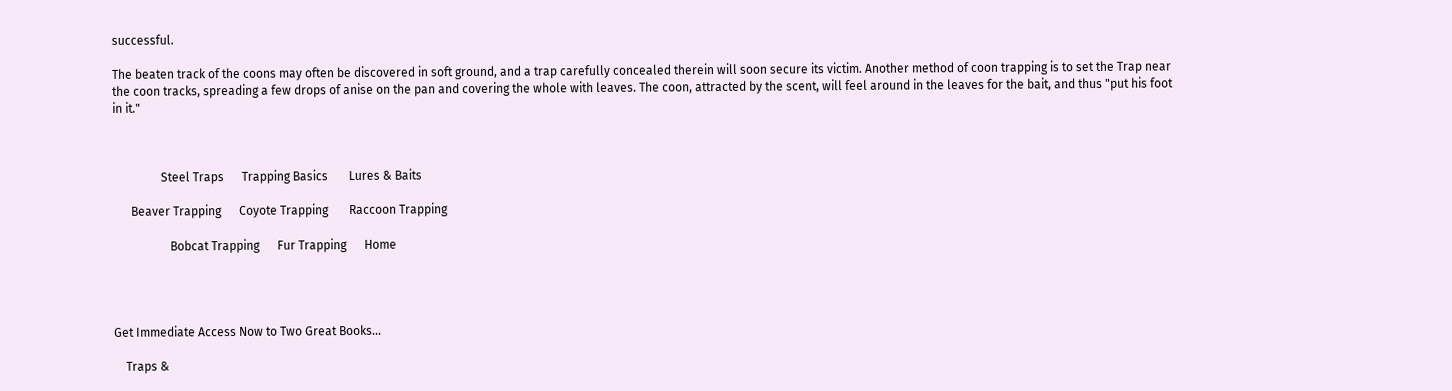successful.

The beaten track of the coons may often be discovered in soft ground, and a trap carefully concealed therein will soon secure its victim. Another method of coon trapping is to set the Trap near the coon tracks, spreading a few drops of anise on the pan and covering the whole with leaves. The coon, attracted by the scent, will feel around in the leaves for the bait, and thus "put his foot in it."



                Steel Traps      Trapping Basics       Lures & Baits

      Beaver Trapping      Coyote Trapping       Raccoon Trapping

                   Bobcat Trapping      Fur Trapping      Home




Get Immediate Access Now to Two Great Books...

    Traps &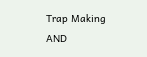Trap Making                     AND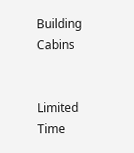Building Cabins


Limited Time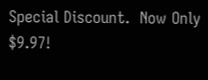Special Discount.  Now Only $9.97!